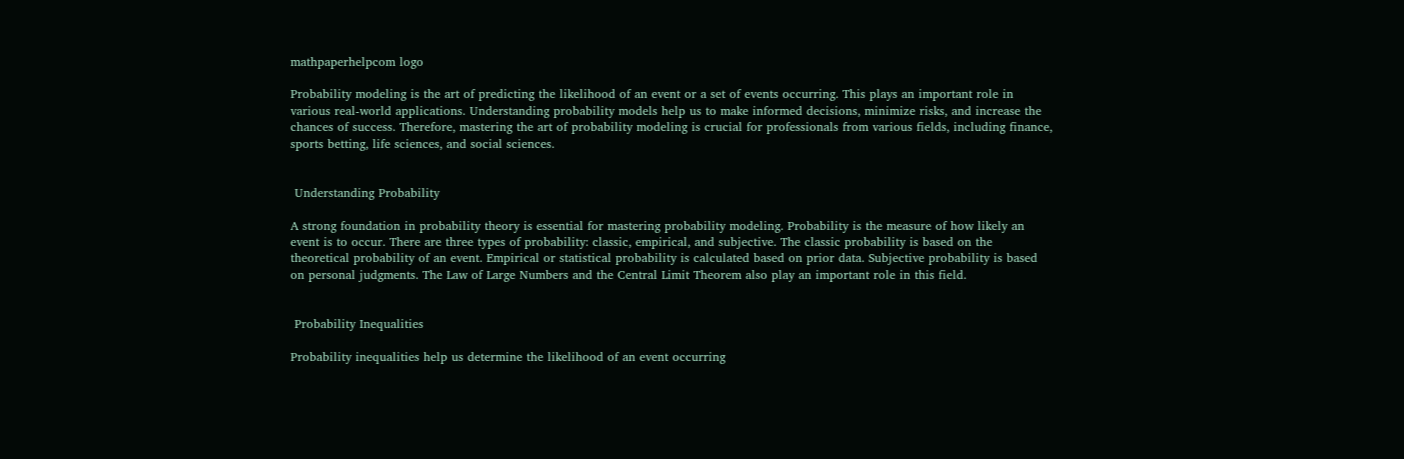mathpaperhelpcom logo

Probability modeling is the art of predicting the likelihood of an event or a set of events occurring. This plays an important role in various real-world applications. Understanding probability models help us to make informed decisions, minimize risks, and increase the chances of success. Therefore, mastering the art of probability modeling is crucial for professionals from various fields, including finance, sports betting, life sciences, and social sciences.


 Understanding Probability

A strong foundation in probability theory is essential for mastering probability modeling. Probability is the measure of how likely an event is to occur. There are three types of probability: classic, empirical, and subjective. The classic probability is based on the theoretical probability of an event. Empirical or statistical probability is calculated based on prior data. Subjective probability is based on personal judgments. The Law of Large Numbers and the Central Limit Theorem also play an important role in this field.


 Probability Inequalities

Probability inequalities help us determine the likelihood of an event occurring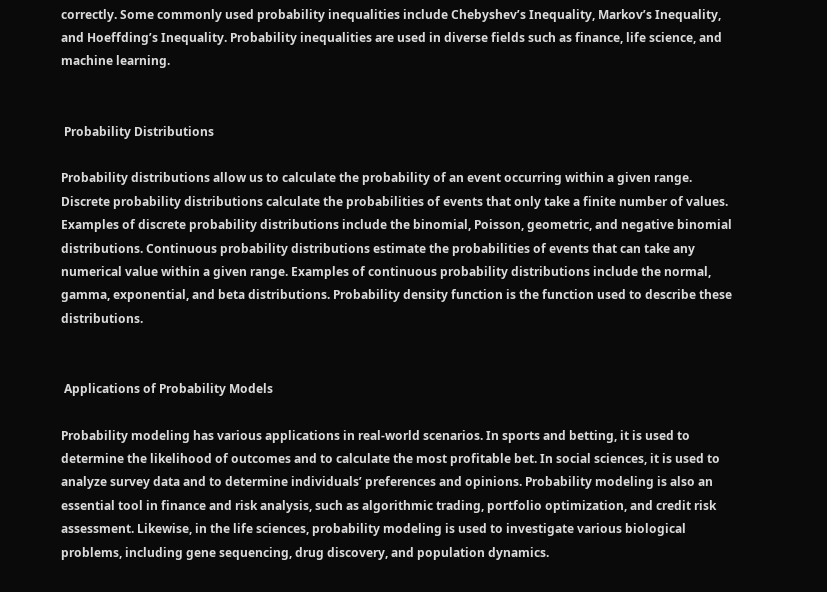correctly. Some commonly used probability inequalities include Chebyshev’s Inequality, Markov’s Inequality, and Hoeffding’s Inequality. Probability inequalities are used in diverse fields such as finance, life science, and machine learning.


 Probability Distributions

Probability distributions allow us to calculate the probability of an event occurring within a given range. Discrete probability distributions calculate the probabilities of events that only take a finite number of values. Examples of discrete probability distributions include the binomial, Poisson, geometric, and negative binomial distributions. Continuous probability distributions estimate the probabilities of events that can take any numerical value within a given range. Examples of continuous probability distributions include the normal, gamma, exponential, and beta distributions. Probability density function is the function used to describe these distributions.


 Applications of Probability Models

Probability modeling has various applications in real-world scenarios. In sports and betting, it is used to determine the likelihood of outcomes and to calculate the most profitable bet. In social sciences, it is used to analyze survey data and to determine individuals’ preferences and opinions. Probability modeling is also an essential tool in finance and risk analysis, such as algorithmic trading, portfolio optimization, and credit risk assessment. Likewise, in the life sciences, probability modeling is used to investigate various biological problems, including gene sequencing, drug discovery, and population dynamics.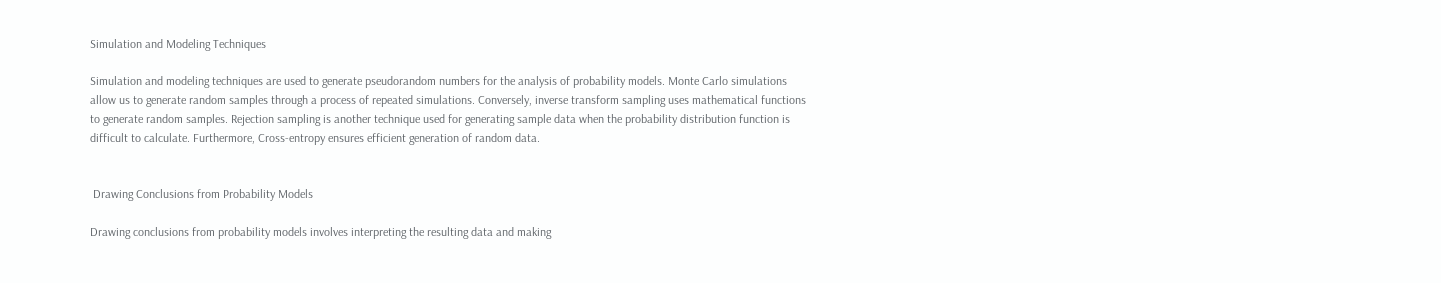Simulation and Modeling Techniques

Simulation and modeling techniques are used to generate pseudorandom numbers for the analysis of probability models. Monte Carlo simulations allow us to generate random samples through a process of repeated simulations. Conversely, inverse transform sampling uses mathematical functions to generate random samples. Rejection sampling is another technique used for generating sample data when the probability distribution function is difficult to calculate. Furthermore, Cross-entropy ensures efficient generation of random data.


 Drawing Conclusions from Probability Models

Drawing conclusions from probability models involves interpreting the resulting data and making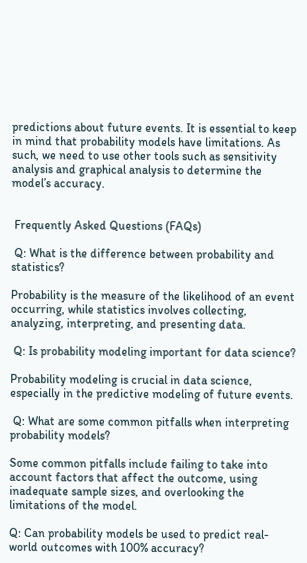predictions about future events. It is essential to keep in mind that probability models have limitations. As such, we need to use other tools such as sensitivity analysis and graphical analysis to determine the model’s accuracy.


 Frequently Asked Questions (FAQs)

 Q: What is the difference between probability and statistics?

Probability is the measure of the likelihood of an event occurring, while statistics involves collecting, analyzing, interpreting, and presenting data.

 Q: Is probability modeling important for data science?

Probability modeling is crucial in data science, especially in the predictive modeling of future events.

 Q: What are some common pitfalls when interpreting probability models?

Some common pitfalls include failing to take into account factors that affect the outcome, using inadequate sample sizes, and overlooking the limitations of the model.

Q: Can probability models be used to predict real-world outcomes with 100% accuracy?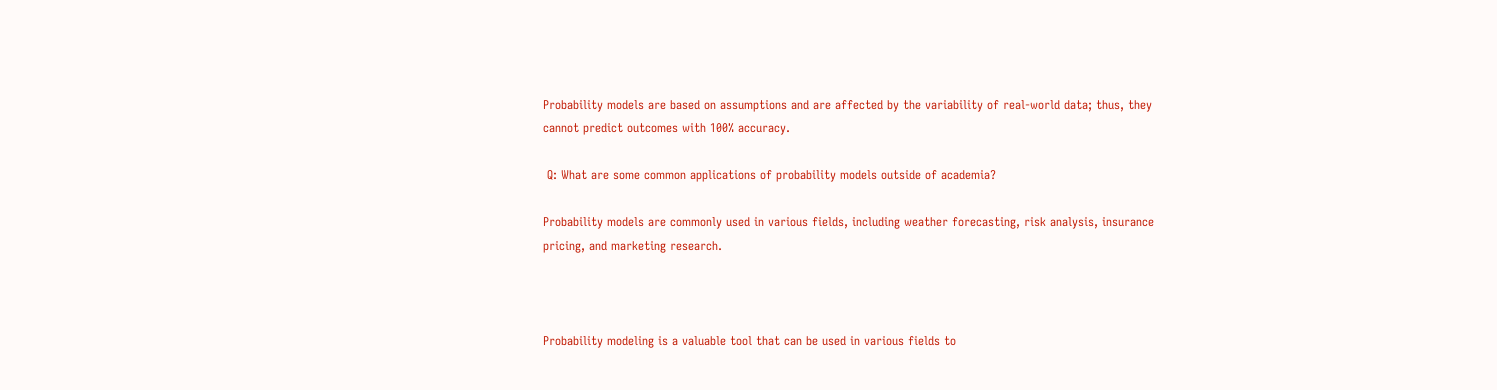Probability models are based on assumptions and are affected by the variability of real-world data; thus, they cannot predict outcomes with 100% accuracy.

 Q: What are some common applications of probability models outside of academia?

Probability models are commonly used in various fields, including weather forecasting, risk analysis, insurance pricing, and marketing research.



Probability modeling is a valuable tool that can be used in various fields to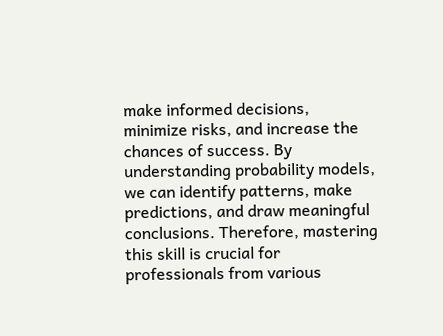make informed decisions, minimize risks, and increase the chances of success. By understanding probability models, we can identify patterns, make predictions, and draw meaningful conclusions. Therefore, mastering this skill is crucial for professionals from various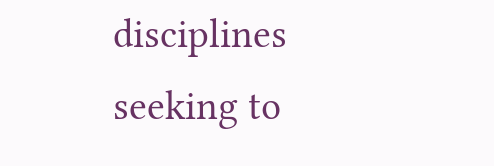disciplines seeking to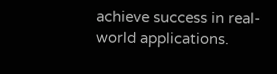achieve success in real-world applications.